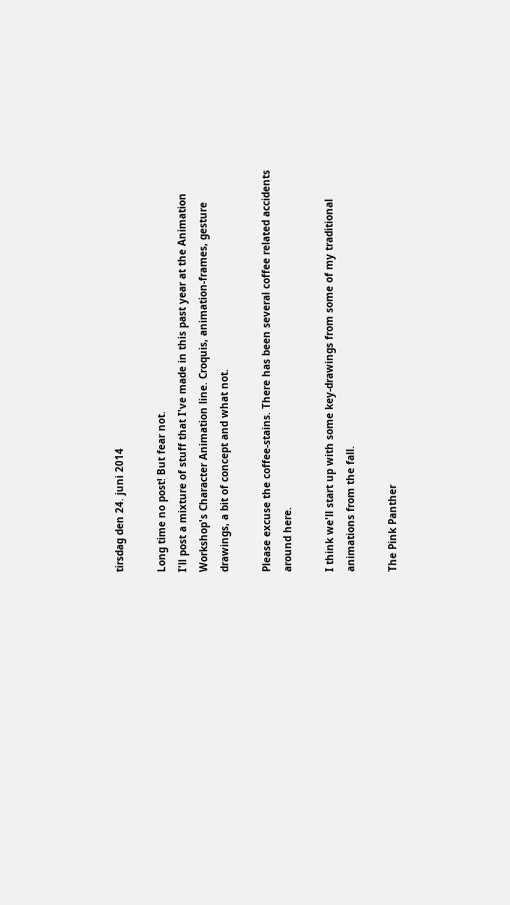tirsdag den 24. juni 2014

Long time no post! But fear not.
I'll post a mixture of stuff that I've made in this past year at the Animation Workshop's Character Animation line. Croquis, animation-frames, gesture drawings, a bit of concept and what not.

Please excuse the coffee-stains. There has been several coffee related accidents around here.

I think we'll start up with some key-drawings from some of my traditional animations from the fall.

The Pink Panther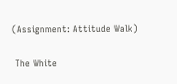(Assignment: Attitude Walk)

 The White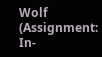Wolf (Assignment: In-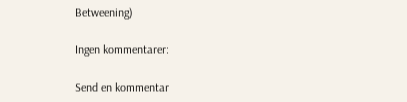Betweening)

Ingen kommentarer:

Send en kommentar